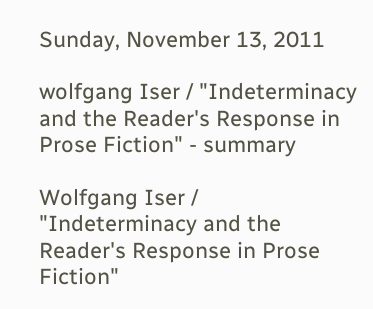Sunday, November 13, 2011

wolfgang Iser / "Indeterminacy and the Reader's Response in Prose Fiction" - summary

Wolfgang Iser /  "Indeterminacy and the Reader's Response in Prose Fiction"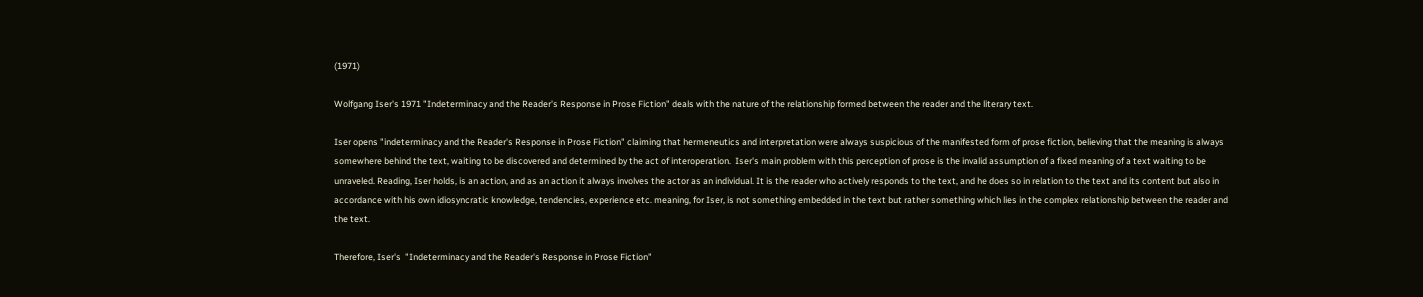(1971)

Wolfgang Iser's 1971 "Indeterminacy and the Reader's Response in Prose Fiction" deals with the nature of the relationship formed between the reader and the literary text.

Iser opens "indeterminacy and the Reader's Response in Prose Fiction" claiming that hermeneutics and interpretation were always suspicious of the manifested form of prose fiction, believing that the meaning is always somewhere behind the text, waiting to be discovered and determined by the act of interoperation.  Iser's main problem with this perception of prose is the invalid assumption of a fixed meaning of a text waiting to be unraveled. Reading, Iser holds, is an action, and as an action it always involves the actor as an individual. It is the reader who actively responds to the text, and he does so in relation to the text and its content but also in accordance with his own idiosyncratic knowledge, tendencies, experience etc. meaning, for Iser, is not something embedded in the text but rather something which lies in the complex relationship between the reader and the text.

Therefore, Iser's  "Indeterminacy and the Reader's Response in Prose Fiction"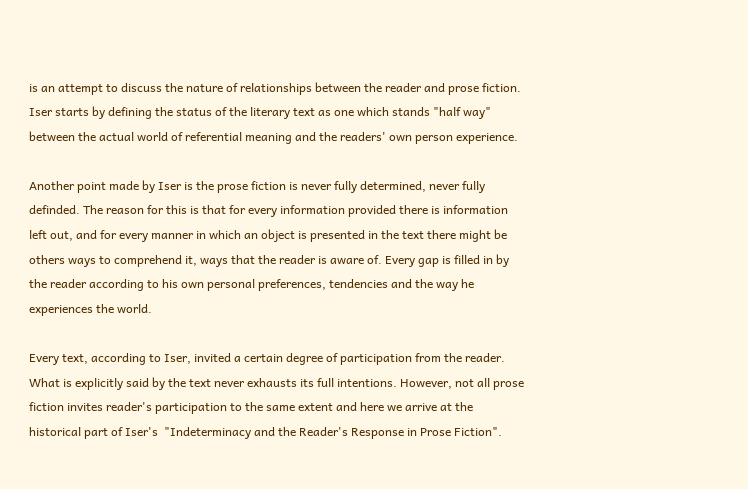is an attempt to discuss the nature of relationships between the reader and prose fiction. Iser starts by defining the status of the literary text as one which stands "half way" between the actual world of referential meaning and the readers' own person experience.

Another point made by Iser is the prose fiction is never fully determined, never fully definded. The reason for this is that for every information provided there is information left out, and for every manner in which an object is presented in the text there might be others ways to comprehend it, ways that the reader is aware of. Every gap is filled in by the reader according to his own personal preferences, tendencies and the way he experiences the world.

Every text, according to Iser, invited a certain degree of participation from the reader. What is explicitly said by the text never exhausts its full intentions. However, not all prose fiction invites reader's participation to the same extent and here we arrive at the historical part of Iser's  "Indeterminacy and the Reader's Response in Prose Fiction".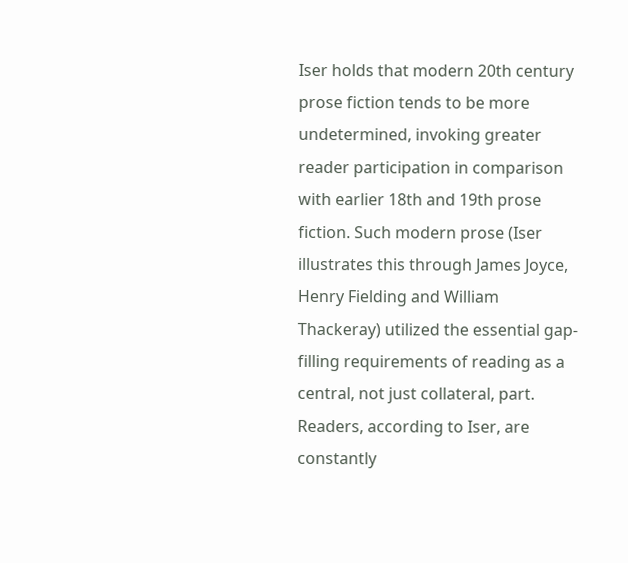Iser holds that modern 20th century prose fiction tends to be more undetermined, invoking greater reader participation in comparison with earlier 18th and 19th prose fiction. Such modern prose (Iser illustrates this through James Joyce, Henry Fielding and William Thackeray) utilized the essential gap-filling requirements of reading as a central, not just collateral, part. Readers, according to Iser, are constantly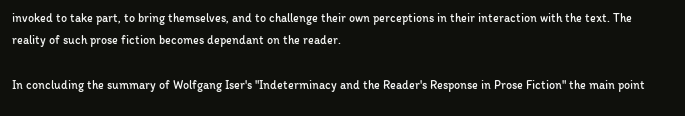invoked to take part, to bring themselves, and to challenge their own perceptions in their interaction with the text. The reality of such prose fiction becomes dependant on the reader.

In concluding the summary of Wolfgang Iser's "Indeterminacy and the Reader's Response in Prose Fiction" the main point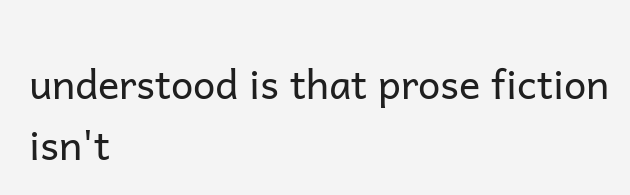understood is that prose fiction isn't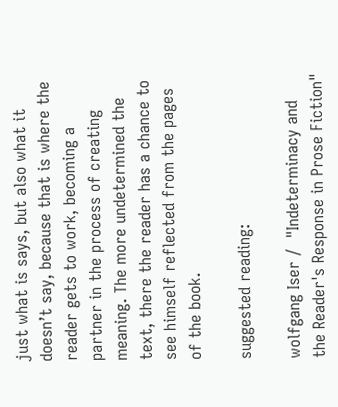just what is says, but also what it doesn’t say, because that is where the reader gets to work, becoming a partner in the process of creating meaning. The more undetermined the text, there the reader has a chance to see himself reflected from the pages of the book.

suggested reading:

wolfgang Iser /  "Indeterminacy and the Reader's Response in Prose Fiction"